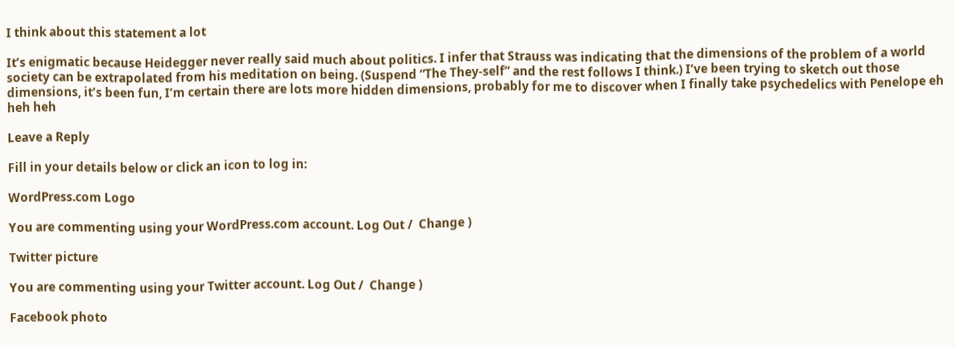I think about this statement a lot

It’s enigmatic because Heidegger never really said much about politics. I infer that Strauss was indicating that the dimensions of the problem of a world society can be extrapolated from his meditation on being. (Suspend “The They-self” and the rest follows I think.) I’ve been trying to sketch out those dimensions, it’s been fun, I’m certain there are lots more hidden dimensions, probably for me to discover when I finally take psychedelics with Penelope eh heh heh

Leave a Reply

Fill in your details below or click an icon to log in:

WordPress.com Logo

You are commenting using your WordPress.com account. Log Out /  Change )

Twitter picture

You are commenting using your Twitter account. Log Out /  Change )

Facebook photo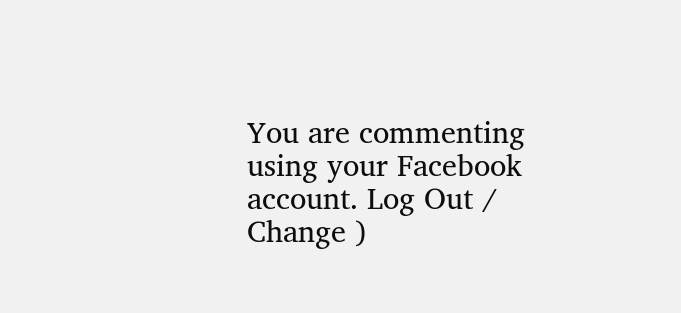You are commenting using your Facebook account. Log Out /  Change )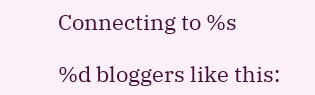Connecting to %s

%d bloggers like this: